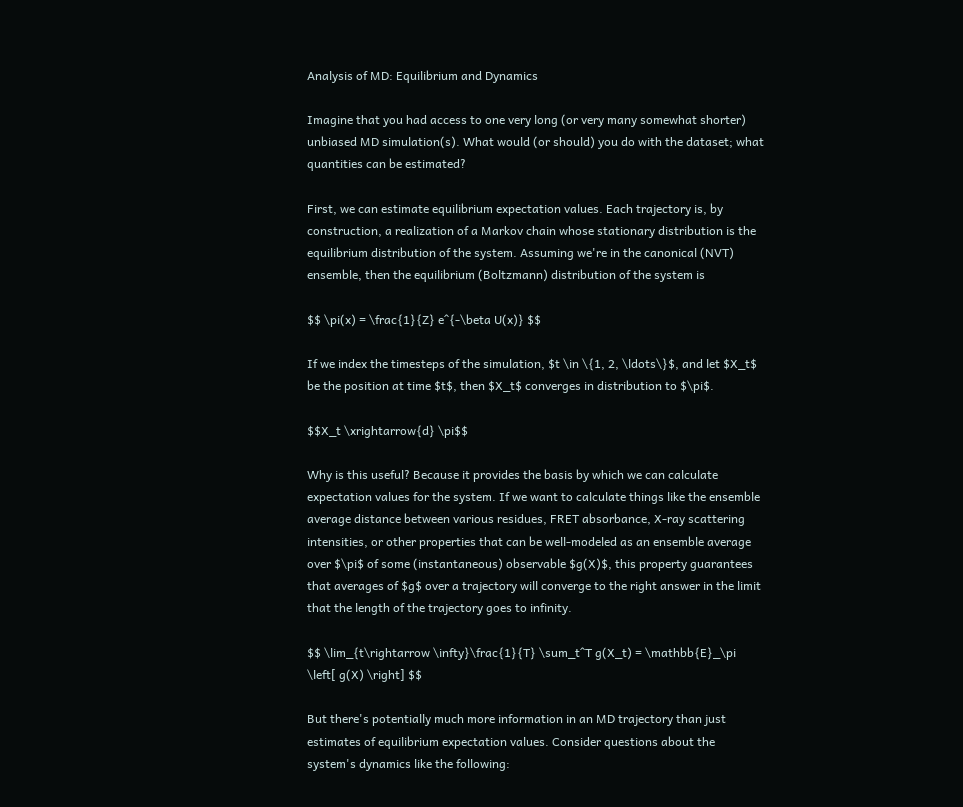Analysis of MD: Equilibrium and Dynamics

Imagine that you had access to one very long (or very many somewhat shorter) unbiased MD simulation(s). What would (or should) you do with the dataset; what quantities can be estimated?

First, we can estimate equilibrium expectation values. Each trajectory is, by construction, a realization of a Markov chain whose stationary distribution is the equilibrium distribution of the system. Assuming we're in the canonical (NVT) ensemble, then the equilibrium (Boltzmann) distribution of the system is

$$ \pi(x) = \frac{1}{Z} e^{-\beta U(x)} $$

If we index the timesteps of the simulation, $t \in \{1, 2, \ldots\}$, and let $X_t$ be the position at time $t$, then $X_t$ converges in distribution to $\pi$.

$$X_t \xrightarrow{d} \pi$$

Why is this useful? Because it provides the basis by which we can calculate expectation values for the system. If we want to calculate things like the ensemble average distance between various residues, FRET absorbance, X-ray scattering intensities, or other properties that can be well-modeled as an ensemble average over $\pi$ of some (instantaneous) observable $g(X)$, this property guarantees that averages of $g$ over a trajectory will converge to the right answer in the limit that the length of the trajectory goes to infinity.

$$ \lim_{t\rightarrow \infty}\frac{1}{T} \sum_t^T g(X_t) = \mathbb{E}_\pi \left[ g(X) \right] $$

But there's potentially much more information in an MD trajectory than just estimates of equilibrium expectation values. Consider questions about the system's dynamics like the following: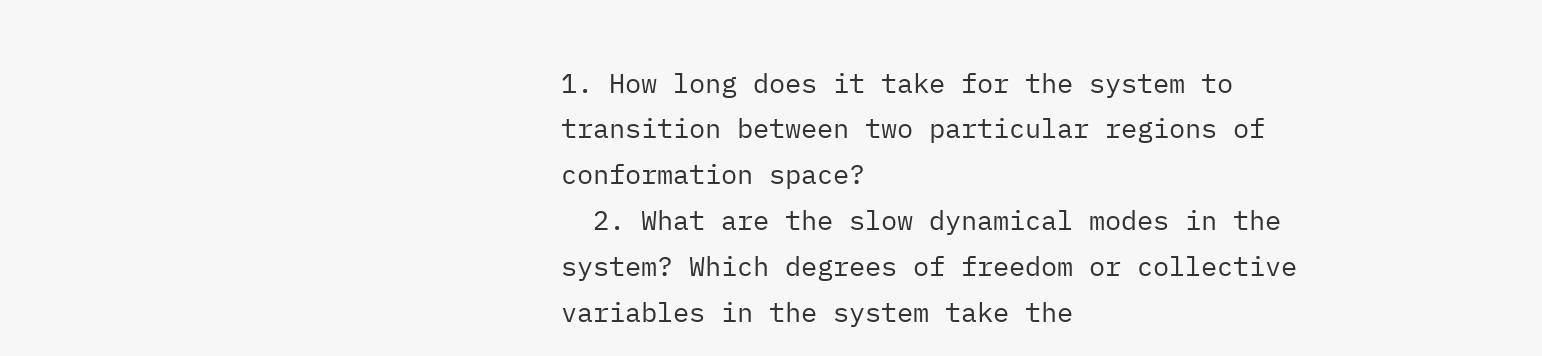1. How long does it take for the system to transition between two particular regions of conformation space?
  2. What are the slow dynamical modes in the system? Which degrees of freedom or collective variables in the system take the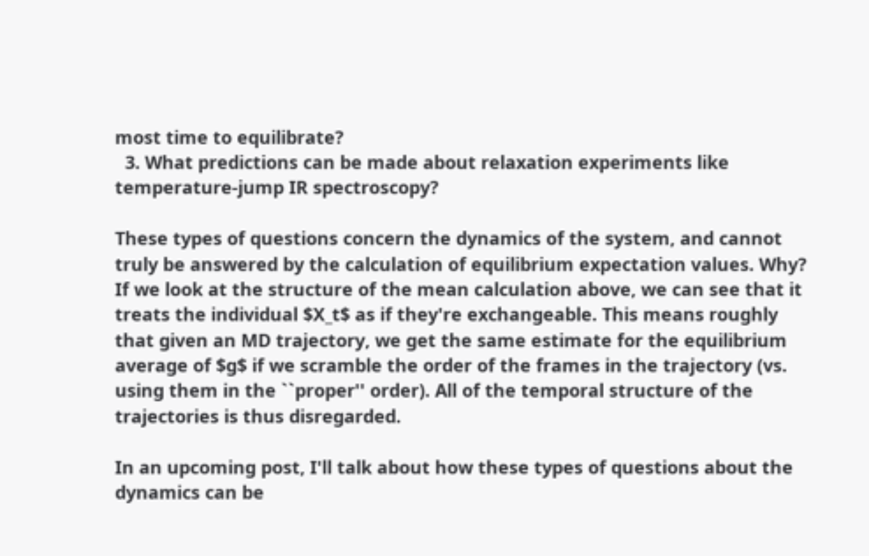most time to equilibrate?
  3. What predictions can be made about relaxation experiments like temperature-jump IR spectroscopy?

These types of questions concern the dynamics of the system, and cannot truly be answered by the calculation of equilibrium expectation values. Why? If we look at the structure of the mean calculation above, we can see that it treats the individual $X_t$ as if they're exchangeable. This means roughly that given an MD trajectory, we get the same estimate for the equilibrium average of $g$ if we scramble the order of the frames in the trajectory (vs. using them in the ``proper'' order). All of the temporal structure of the trajectories is thus disregarded.

In an upcoming post, I'll talk about how these types of questions about the dynamics can be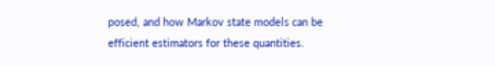posed, and how Markov state models can be efficient estimators for these quantities.